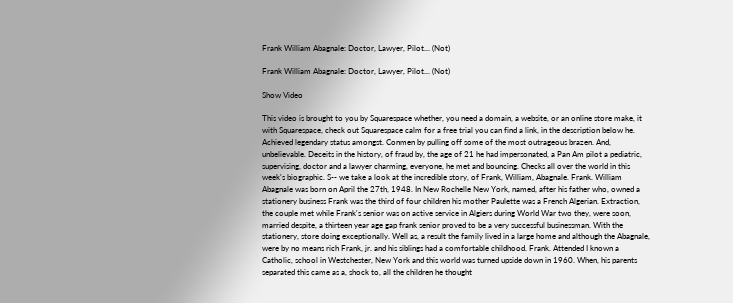Frank William Abagnale: Doctor, Lawyer, Pilot... (Not)

Frank William Abagnale: Doctor, Lawyer, Pilot... (Not)

Show Video

This video is brought to you by Squarespace whether, you need a domain, a website, or an online store make, it with Squarespace, check out Squarespace calm for a free trial you can find a link, in the description below he. Achieved legendary status amongst. Conmen by pulling off some of the most outrageous brazen. And, unbelievable. Deceits in the history, of fraud by, the age of 21 he had impersonated, a Pan Am pilot a pediatric, supervising, doctor and a lawyer charming, everyone, he met and bouncing. Checks all over the world in this week's biographic. S-- we take a look at the incredible story, of Frank, William, Abagnale. Frank. William Abagnale was born on April the 27th, 1948. In New Rochelle New York, named, after his father who, owned a stationery business Frank was the third of four children his mother Paulette was a French Algerian. Extraction, the couple met while Frank's senior was on active service in Algiers during World War two they, were soon, married despite, a thirteen year age gap frank senior proved to be a very successful businessman. With the stationery, store doing exceptionally. Well as, a result the family lived in a large home and although the Abagnale, were by no means rich Frank, jr. and his siblings had a comfortable childhood. Frank. Attended I known a Catholic, school in Westchester, New York and this world was turned upside down in 1960. When, his parents separated this came as a, shock to, all the children he thought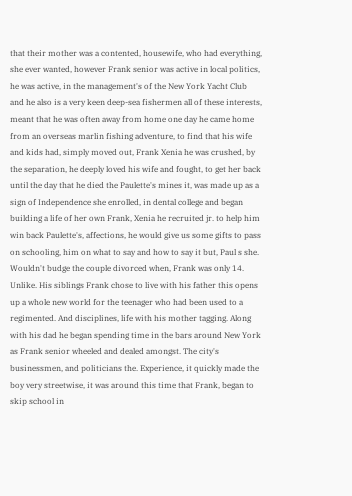that their mother was a contented, housewife, who had everything, she ever wanted, however Frank senior was active in local politics, he was active, in the management's of the New York Yacht Club and he also is a very keen deep-sea fishermen all of these interests, meant that he was often away from home one day he came home from an overseas marlin fishing adventure, to find that his wife and kids had, simply moved out, Frank Xenia he was crushed, by the separation, he deeply loved his wife and fought, to get her back until the day that he died the Paulette's mines it, was made up as a sign of Independence she enrolled, in dental college and began building a life of her own Frank, Xenia he recruited jr. to help him win back Paulette's, affections, he would give us some gifts to pass on schooling, him on what to say and how to say it but, Paul s she. Wouldn't budge the couple divorced when, Frank was only 14. Unlike. His siblings Frank chose to live with his father this opens up a whole new world for the teenager who had been used to a regimented. And disciplines, life with his mother tagging. Along with his dad he began spending time in the bars around New York as Frank senior wheeled and dealed amongst. The city's businessmen, and politicians the. Experience, it quickly made the boy very streetwise, it was around this time that Frank, began to skip school in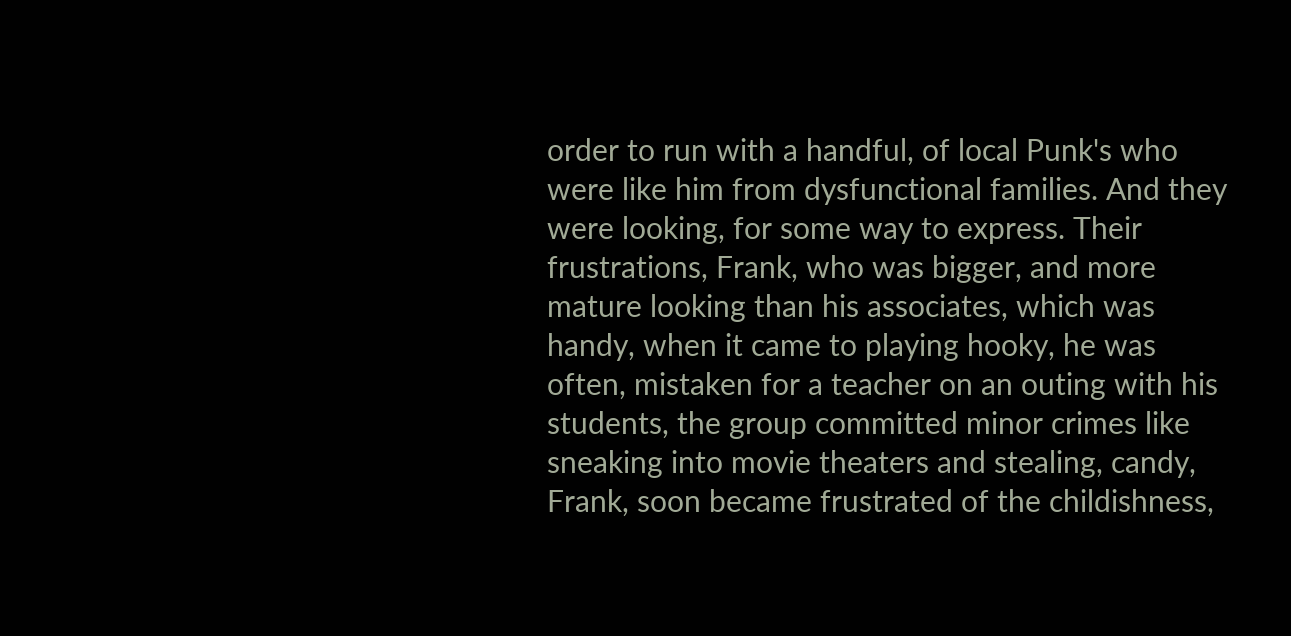order to run with a handful, of local Punk's who were like him from dysfunctional families. And they were looking, for some way to express. Their frustrations, Frank, who was bigger, and more mature looking than his associates, which was handy, when it came to playing hooky, he was often, mistaken for a teacher on an outing with his students, the group committed minor crimes like sneaking into movie theaters and stealing, candy, Frank, soon became frustrated of the childishness,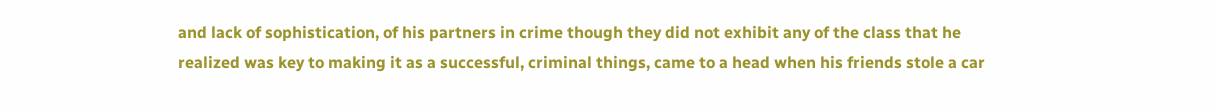and lack of sophistication, of his partners in crime though they did not exhibit any of the class that he realized was key to making it as a successful, criminal things, came to a head when his friends stole a car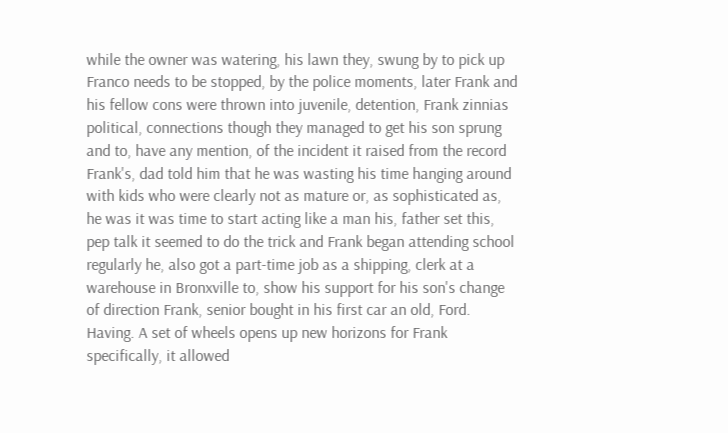while the owner was watering, his lawn they, swung by to pick up Franco needs to be stopped, by the police moments, later Frank and his fellow cons were thrown into juvenile, detention, Frank zinnias political, connections though they managed to get his son sprung and to, have any mention, of the incident it raised from the record Frank's, dad told him that he was wasting his time hanging around with kids who were clearly not as mature or, as sophisticated as, he was it was time to start acting like a man his, father set this, pep talk it seemed to do the trick and Frank began attending school regularly he, also got a part-time job as a shipping, clerk at a warehouse in Bronxville to, show his support for his son's change of direction Frank, senior bought in his first car an old, Ford. Having. A set of wheels opens up new horizons for Frank specifically, it allowed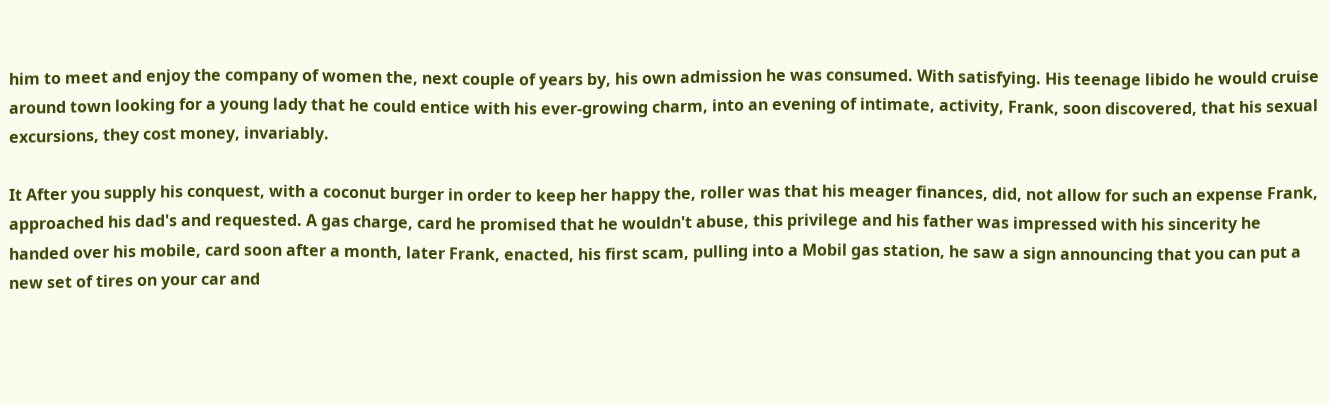him to meet and enjoy the company of women the, next couple of years by, his own admission he was consumed. With satisfying. His teenage libido he would cruise around town looking for a young lady that he could entice with his ever-growing charm, into an evening of intimate, activity, Frank, soon discovered, that his sexual excursions, they cost money, invariably.

It After you supply his conquest, with a coconut burger in order to keep her happy the, roller was that his meager finances, did, not allow for such an expense Frank, approached his dad's and requested. A gas charge, card he promised that he wouldn't abuse, this privilege and his father was impressed with his sincerity he handed over his mobile, card soon after a month, later Frank, enacted, his first scam, pulling into a Mobil gas station, he saw a sign announcing that you can put a new set of tires on your car and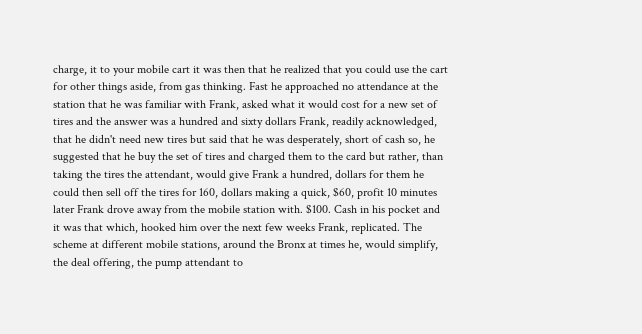charge, it to your mobile cart it was then that he realized that you could use the cart for other things aside, from gas thinking. Fast he approached no attendance at the station that he was familiar with Frank, asked what it would cost for a new set of tires and the answer was a hundred and sixty dollars Frank, readily acknowledged, that he didn't need new tires but said that he was desperately, short of cash so, he suggested that he buy the set of tires and charged them to the card but rather, than taking the tires the attendant, would give Frank a hundred, dollars for them he could then sell off the tires for 160, dollars making a quick, $60, profit 10 minutes later Frank drove away from the mobile station with. $100. Cash in his pocket and it was that which, hooked him over the next few weeks Frank, replicated. The scheme at different mobile stations, around the Bronx at times he, would simplify, the deal offering, the pump attendant to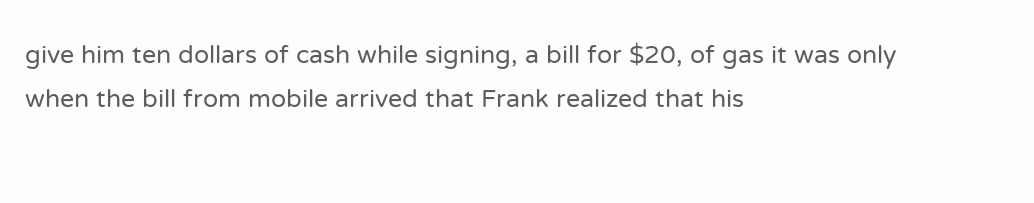give him ten dollars of cash while signing, a bill for $20, of gas it was only when the bill from mobile arrived that Frank realized that his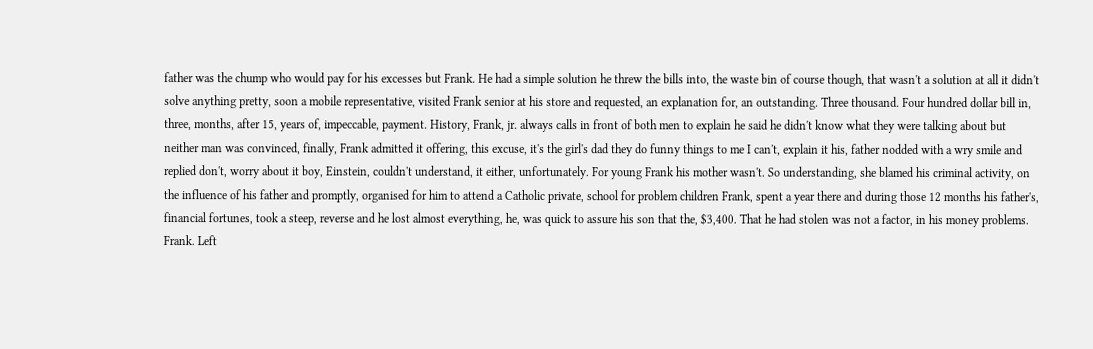father was the chump who would pay for his excesses but Frank. He had a simple solution he threw the bills into, the waste bin of course though, that wasn't a solution at all it didn't solve anything pretty, soon a mobile representative, visited Frank senior at his store and requested, an explanation for, an outstanding. Three thousand. Four hundred dollar bill in, three, months, after 15, years of, impeccable, payment. History, Frank, jr. always calls in front of both men to explain he said he didn't know what they were talking about but neither man was convinced, finally, Frank admitted it offering, this excuse, it's the girl's dad they do funny things to me I can't, explain it his, father nodded with a wry smile and replied don't, worry about it boy, Einstein, couldn't understand, it either, unfortunately. For young Frank his mother wasn't. So understanding, she blamed his criminal activity, on the influence of his father and promptly, organised for him to attend a Catholic private, school for problem children Frank, spent a year there and during those 12 months his father's, financial fortunes, took a steep, reverse and he lost almost everything, he, was quick to assure his son that the, $3,400. That he had stolen was not a factor, in his money problems. Frank. Left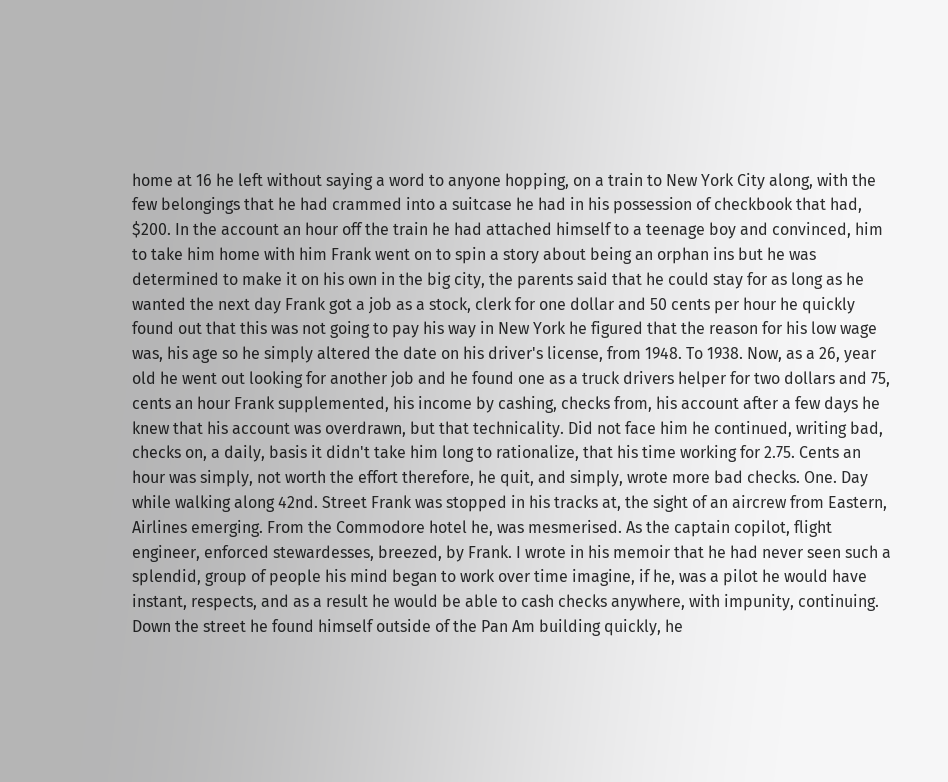home at 16 he left without saying a word to anyone hopping, on a train to New York City along, with the few belongings that he had crammed into a suitcase he had in his possession of checkbook that had, $200. In the account an hour off the train he had attached himself to a teenage boy and convinced, him to take him home with him Frank went on to spin a story about being an orphan ins but he was determined to make it on his own in the big city, the parents said that he could stay for as long as he wanted the next day Frank got a job as a stock, clerk for one dollar and 50 cents per hour he quickly found out that this was not going to pay his way in New York he figured that the reason for his low wage was, his age so he simply altered the date on his driver's license, from 1948. To 1938. Now, as a 26, year old he went out looking for another job and he found one as a truck drivers helper for two dollars and 75, cents an hour Frank supplemented, his income by cashing, checks from, his account after a few days he knew that his account was overdrawn, but that technicality. Did not face him he continued, writing bad, checks on, a daily, basis it didn't take him long to rationalize, that his time working for 2.75. Cents an hour was simply, not worth the effort therefore, he quit, and simply, wrote more bad checks. One. Day while walking along 42nd. Street Frank was stopped in his tracks at, the sight of an aircrew from Eastern, Airlines emerging. From the Commodore hotel he, was mesmerised. As the captain copilot, flight engineer, enforced stewardesses, breezed, by Frank. I wrote in his memoir that he had never seen such a splendid, group of people his mind began to work over time imagine, if he, was a pilot he would have instant, respects, and as a result he would be able to cash checks anywhere, with impunity, continuing. Down the street he found himself outside of the Pan Am building quickly, he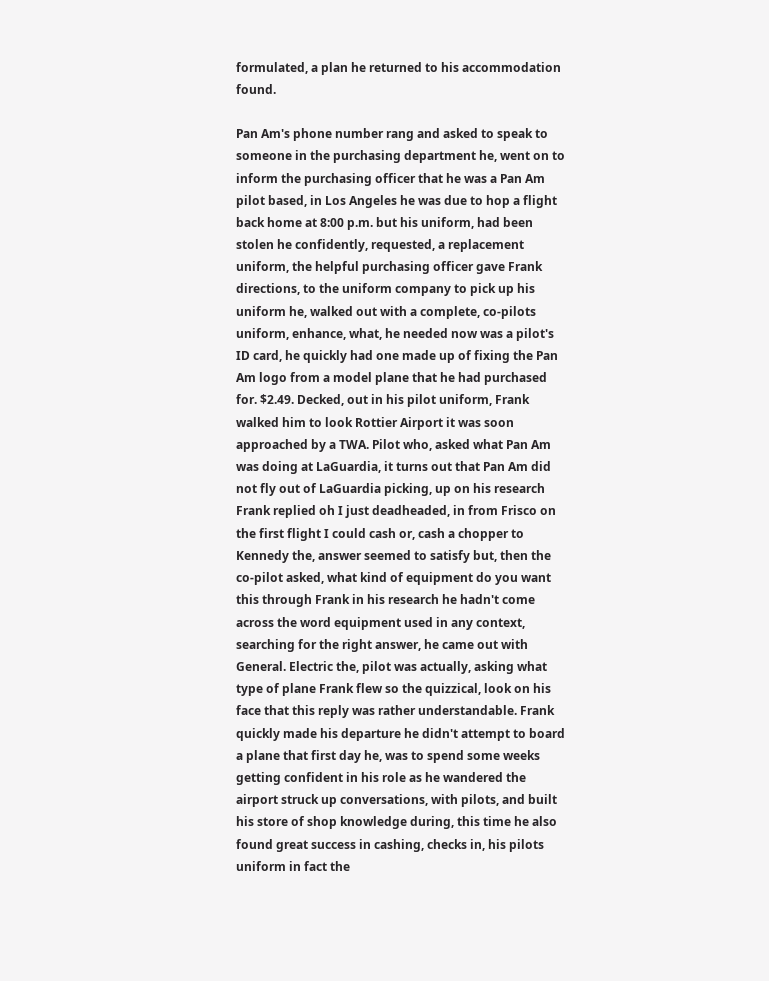formulated, a plan he returned to his accommodation found.

Pan Am's phone number rang and asked to speak to someone in the purchasing department he, went on to inform the purchasing officer that he was a Pan Am pilot based, in Los Angeles he was due to hop a flight back home at 8:00 p.m. but his uniform, had been stolen he confidently, requested, a replacement uniform, the helpful purchasing officer gave Frank directions, to the uniform company to pick up his uniform he, walked out with a complete, co-pilots uniform, enhance, what, he needed now was a pilot's ID card, he quickly had one made up of fixing the Pan Am logo from a model plane that he had purchased for. $2.49. Decked, out in his pilot uniform, Frank walked him to look Rottier Airport it was soon approached by a TWA. Pilot who, asked what Pan Am was doing at LaGuardia, it turns out that Pan Am did not fly out of LaGuardia picking, up on his research Frank replied oh I just deadheaded, in from Frisco on the first flight I could cash or, cash a chopper to Kennedy the, answer seemed to satisfy but, then the co-pilot asked, what kind of equipment do you want this through Frank in his research he hadn't come across the word equipment used in any context, searching for the right answer, he came out with General. Electric the, pilot was actually, asking what type of plane Frank flew so the quizzical, look on his face that this reply was rather understandable. Frank quickly made his departure he didn't attempt to board a plane that first day he, was to spend some weeks getting confident in his role as he wandered the airport struck up conversations, with pilots, and built his store of shop knowledge during, this time he also found great success in cashing, checks in, his pilots uniform in fact the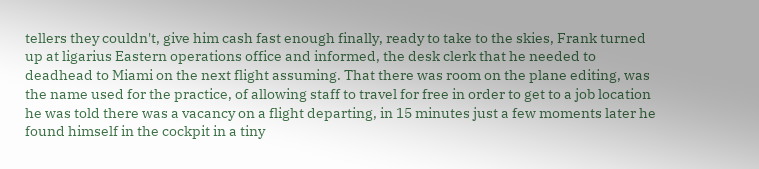tellers they couldn't, give him cash fast enough finally, ready to take to the skies, Frank turned up at ligarius Eastern operations office and informed, the desk clerk that he needed to deadhead to Miami on the next flight assuming. That there was room on the plane editing, was the name used for the practice, of allowing staff to travel for free in order to get to a job location he was told there was a vacancy on a flight departing, in 15 minutes just a few moments later he found himself in the cockpit in a tiny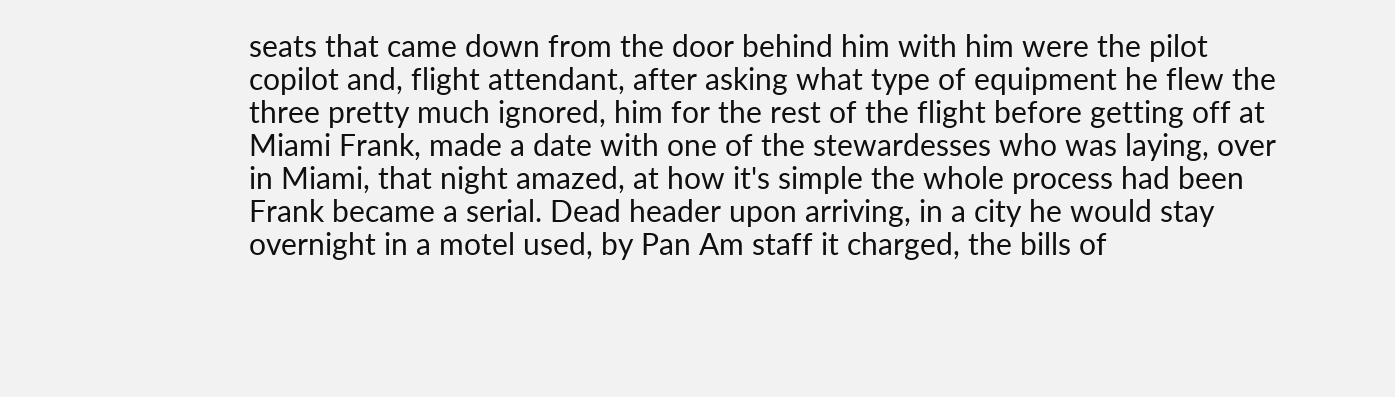seats that came down from the door behind him with him were the pilot copilot and, flight attendant, after asking what type of equipment he flew the three pretty much ignored, him for the rest of the flight before getting off at Miami Frank, made a date with one of the stewardesses who was laying, over in Miami, that night amazed, at how it's simple the whole process had been Frank became a serial. Dead header upon arriving, in a city he would stay overnight in a motel used, by Pan Am staff it charged, the bills of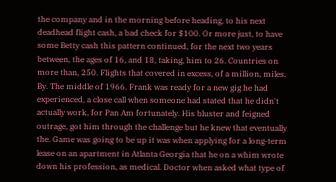the company and in the morning before heading, to his next deadhead flight cash, a bad check for $100. Or more just, to have some Betty cash this pattern continued, for the next two years between, the ages of 16, and 18, taking, him to 26. Countries on more than, 250. Flights that covered in excess, of a million, miles. By. The middle of 1966. Frank was ready for a new gig he had experienced, a close call when someone had stated that he didn't actually work, for Pan Am fortunately. His bluster and feigned outrage, got him through the challenge but he knew that eventually the. Game was going to be up it was when applying for a long-term lease on an apartment in Atlanta Georgia that he on a whim wrote down his profession, as medical. Doctor when asked what type of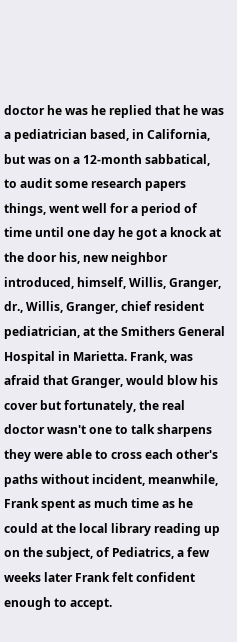doctor he was he replied that he was a pediatrician based, in California, but was on a 12-month sabbatical, to audit some research papers things, went well for a period of time until one day he got a knock at the door his, new neighbor introduced, himself, Willis, Granger, dr., Willis, Granger, chief resident pediatrician, at the Smithers General Hospital in Marietta. Frank, was afraid that Granger, would blow his cover but fortunately, the real doctor wasn't one to talk sharpens they were able to cross each other's paths without incident, meanwhile, Frank spent as much time as he could at the local library reading up on the subject, of Pediatrics, a few weeks later Frank felt confident enough to accept.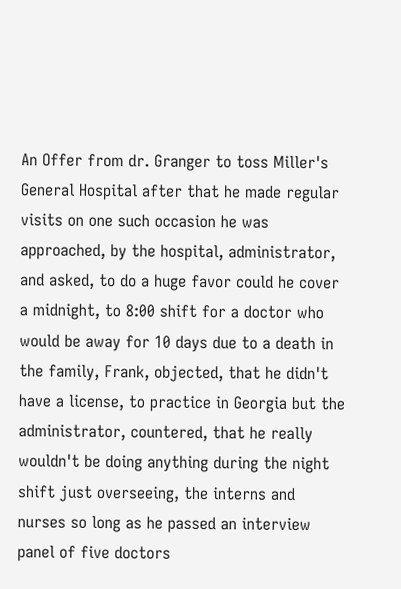An Offer from dr. Granger to toss Miller's General Hospital after that he made regular visits on one such occasion he was approached, by the hospital, administrator, and asked, to do a huge favor could he cover a midnight, to 8:00 shift for a doctor who would be away for 10 days due to a death in the family, Frank, objected, that he didn't have a license, to practice in Georgia but the administrator, countered, that he really wouldn't be doing anything during the night shift just overseeing, the interns and nurses so long as he passed an interview panel of five doctors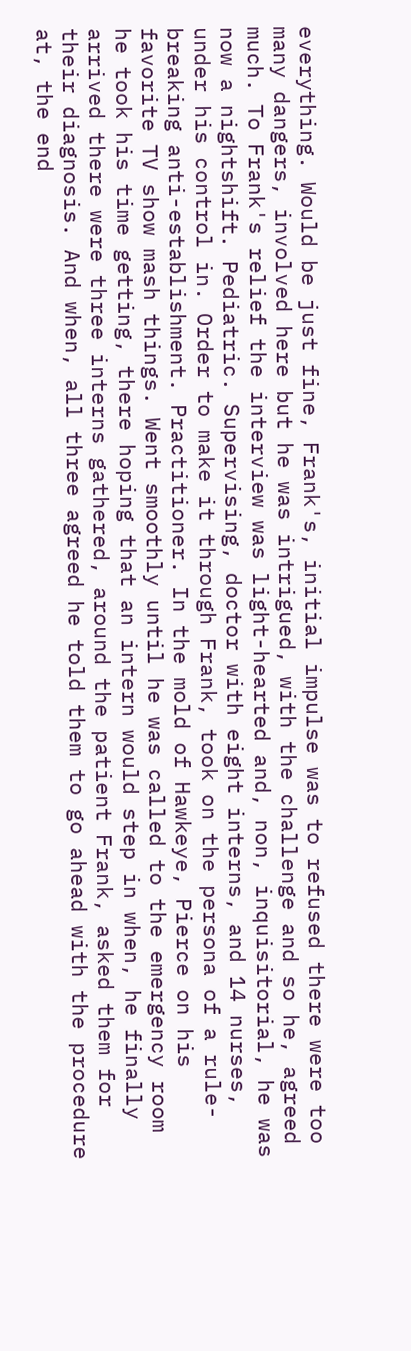everything. Would be just fine, Frank's, initial impulse was to refused there were too many dangers, involved here but he was intrigued, with the challenge and so he, agreed much. To Frank's relief the interview was light-hearted and, non, inquisitorial, he was now a nightshift. Pediatric. Supervising, doctor with eight interns, and 14 nurses, under his control in. Order to make it through Frank, took on the persona of a rule-breaking anti-establishment. Practitioner. In the mold of Hawkeye, Pierce on his favorite TV show mash things. Went smoothly until he was called to the emergency room he took his time getting, there hoping that an intern would step in when, he finally arrived there were three interns gathered, around the patient Frank, asked them for their diagnosis. And when, all three agreed he told them to go ahead with the procedure at, the end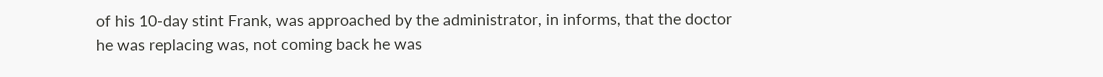of his 10-day stint Frank, was approached by the administrator, in informs, that the doctor he was replacing was, not coming back he was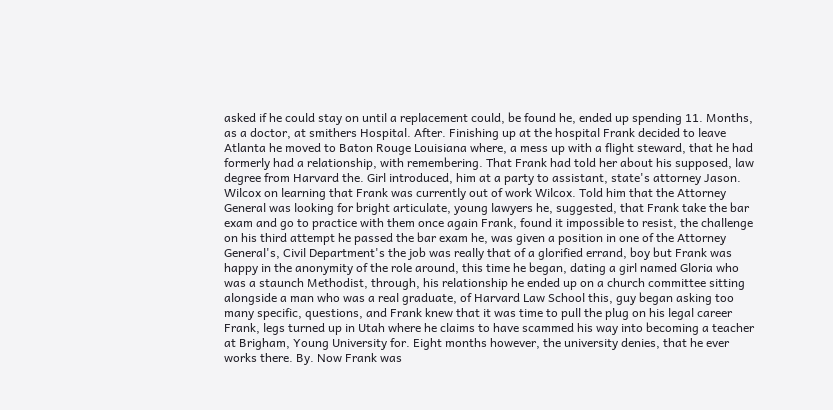asked if he could stay on until a replacement could, be found he, ended up spending 11. Months, as a doctor, at smithers Hospital. After. Finishing up at the hospital Frank decided to leave Atlanta he moved to Baton Rouge Louisiana where, a mess up with a flight steward, that he had formerly had a relationship, with remembering. That Frank had told her about his supposed, law degree from Harvard the. Girl introduced, him at a party to assistant, state's attorney Jason. Wilcox on learning that Frank was currently out of work Wilcox. Told him that the Attorney General was looking for bright articulate, young lawyers he, suggested, that Frank take the bar exam and go to practice with them once again Frank, found it impossible to resist, the challenge on his third attempt he passed the bar exam he, was given a position in one of the Attorney General's, Civil Department's the job was really that of a glorified errand, boy but Frank was happy in the anonymity of the role around, this time he began, dating a girl named Gloria who was a staunch Methodist, through, his relationship he ended up on a church committee sitting alongside a man who was a real graduate, of Harvard Law School this, guy began asking too many specific, questions, and Frank knew that it was time to pull the plug on his legal career Frank, legs turned up in Utah where he claims to have scammed his way into becoming a teacher at Brigham, Young University for. Eight months however, the university denies, that he ever works there. By. Now Frank was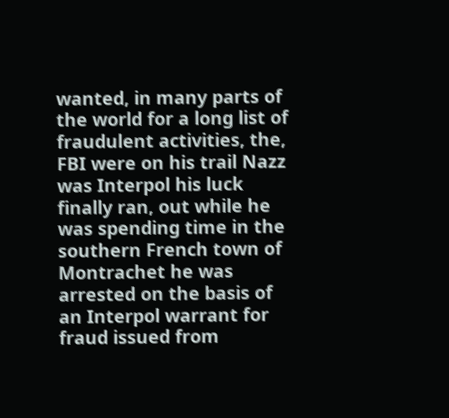wanted, in many parts of the world for a long list of fraudulent activities, the, FBI were on his trail Nazz was Interpol his luck finally ran, out while he was spending time in the southern French town of Montrachet he was arrested on the basis of an Interpol warrant for fraud issued from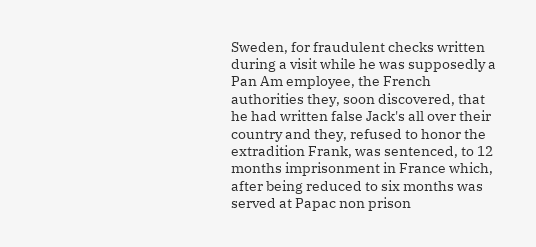Sweden, for fraudulent checks written during a visit while he was supposedly a Pan Am employee, the French authorities they, soon discovered, that he had written false Jack's all over their country and they, refused to honor the extradition Frank, was sentenced, to 12 months imprisonment in France which, after being reduced to six months was served at Papac non prison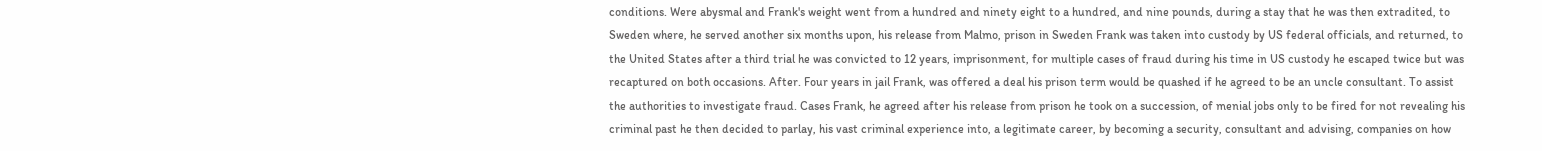conditions. Were abysmal and Frank's weight went from a hundred and ninety eight to a hundred, and nine pounds, during a stay that he was then extradited, to Sweden where, he served another six months upon, his release from Malmo, prison in Sweden Frank was taken into custody by US federal officials, and returned, to the United States after a third trial he was convicted to 12 years, imprisonment, for multiple cases of fraud during his time in US custody he escaped twice but was recaptured on both occasions. After. Four years in jail Frank, was offered a deal his prison term would be quashed if he agreed to be an uncle consultant. To assist the authorities to investigate fraud. Cases Frank, he agreed after his release from prison he took on a succession, of menial jobs only to be fired for not revealing his criminal past he then decided to parlay, his vast criminal experience into, a legitimate career, by becoming a security, consultant and advising, companies on how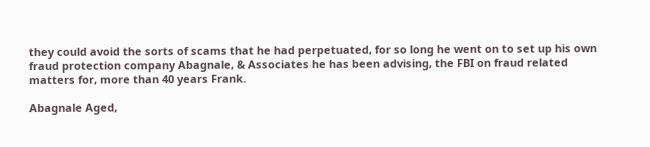they could avoid the sorts of scams that he had perpetuated, for so long he went on to set up his own fraud protection company Abagnale, & Associates he has been advising, the FBI on fraud related matters for, more than 40 years Frank.

Abagnale Aged,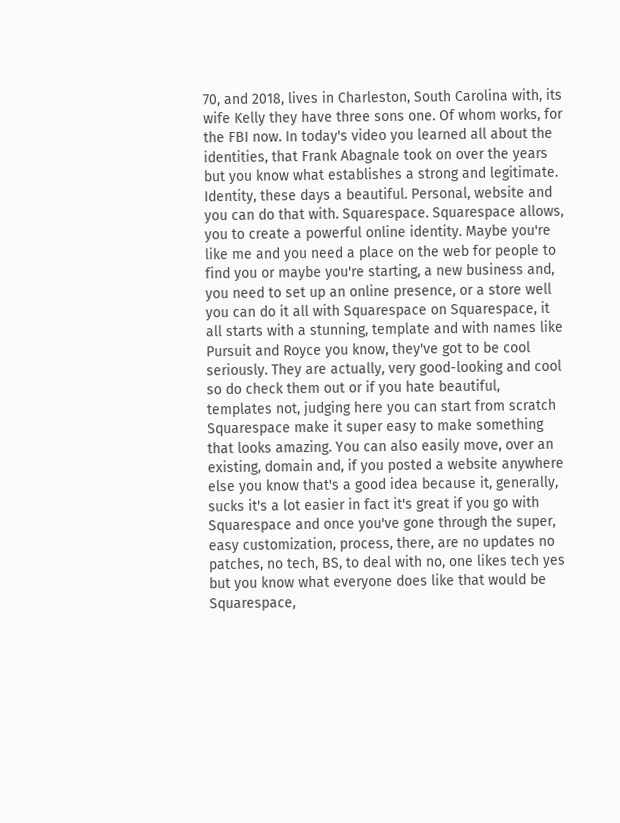70, and 2018, lives in Charleston, South Carolina with, its wife Kelly they have three sons one. Of whom works, for the FBI now. In today's video you learned all about the identities, that Frank Abagnale took on over the years but you know what establishes a strong and legitimate. Identity, these days a beautiful. Personal, website and you can do that with. Squarespace. Squarespace allows, you to create a powerful online identity. Maybe you're like me and you need a place on the web for people to find you or maybe you're starting, a new business and, you need to set up an online presence, or a store well you can do it all with Squarespace on Squarespace, it all starts with a stunning, template and with names like Pursuit and Royce you know, they've got to be cool seriously. They are actually, very good-looking and cool so do check them out or if you hate beautiful, templates not, judging here you can start from scratch Squarespace make it super easy to make something that looks amazing. You can also easily move, over an existing, domain and, if you posted a website anywhere else you know that's a good idea because it, generally, sucks it's a lot easier in fact it's great if you go with Squarespace and once you've gone through the super, easy customization, process, there, are no updates no patches, no tech, BS, to deal with no, one likes tech yes but you know what everyone does like that would be Squarespace,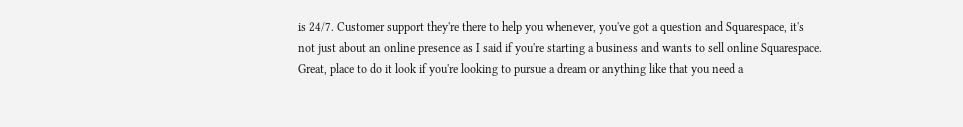is 24/7. Customer support they're there to help you whenever, you've got a question and Squarespace, it's not just about an online presence as I said if you're starting a business and wants to sell online Squarespace. Great, place to do it look if you're looking to pursue a dream or anything like that you need a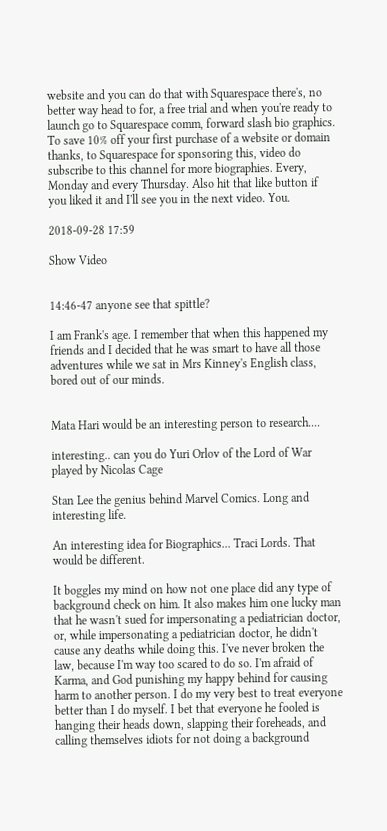website and you can do that with Squarespace there's, no better way head to for, a free trial and when you're ready to launch go to Squarespace comm, forward slash bio graphics. To save 10% off your first purchase of a website or domain thanks, to Squarespace for sponsoring this, video do subscribe to this channel for more biographies. Every, Monday and every Thursday. Also hit that like button if you liked it and I'll see you in the next video. You.

2018-09-28 17:59

Show Video


14:46-47 anyone see that spittle?

I am Frank's age. I remember that when this happened my friends and I decided that he was smart to have all those adventures while we sat in Mrs Kinney's English class, bored out of our minds.


Mata Hari would be an interesting person to research....

interesting.. can you do Yuri Orlov of the Lord of War played by Nicolas Cage

Stan Lee the genius behind Marvel Comics. Long and interesting life.

An interesting idea for Biographics... Traci Lords. That would be different.

It boggles my mind on how not one place did any type of background check on him. It also makes him one lucky man that he wasn't sued for impersonating a pediatrician doctor, or, while impersonating a pediatrician doctor, he didn't cause any deaths while doing this. I've never broken the law, because I'm way too scared to do so. I'm afraid of Karma, and God punishing my happy behind for causing harm to another person. I do my very best to treat everyone better than I do myself. I bet that everyone he fooled is hanging their heads down, slapping their foreheads, and calling themselves idiots for not doing a background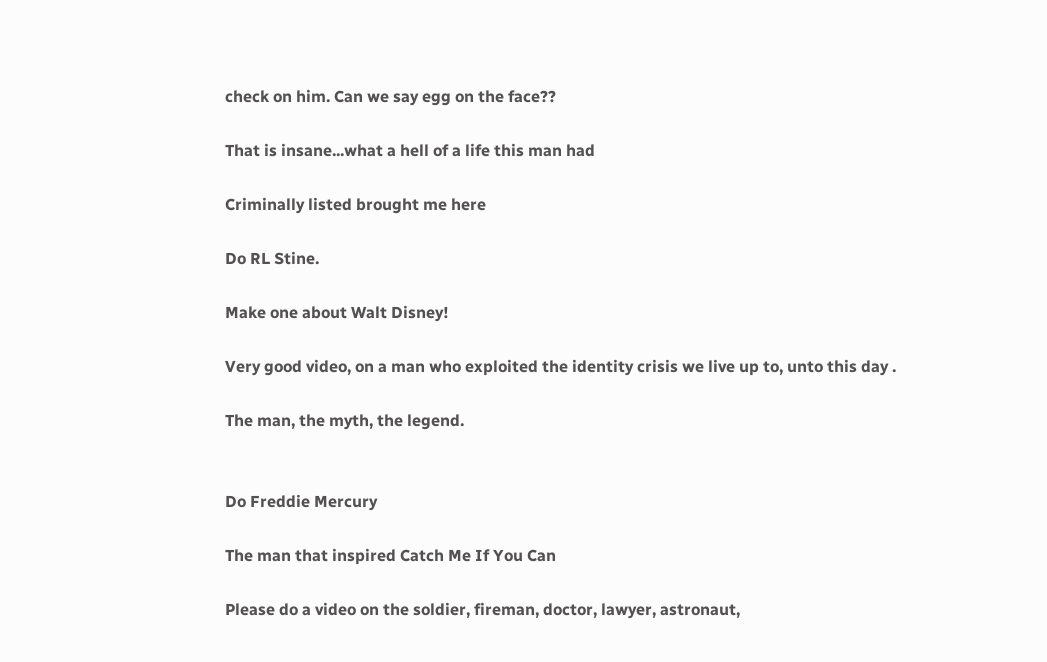check on him. Can we say egg on the face??

That is insane...what a hell of a life this man had

Criminally listed brought me here

Do RL Stine.

Make one about Walt Disney!

Very good video, on a man who exploited the identity crisis we live up to, unto this day .

The man, the myth, the legend.


Do Freddie Mercury

The man that inspired Catch Me If You Can

Please do a video on the soldier, fireman, doctor, lawyer, astronaut,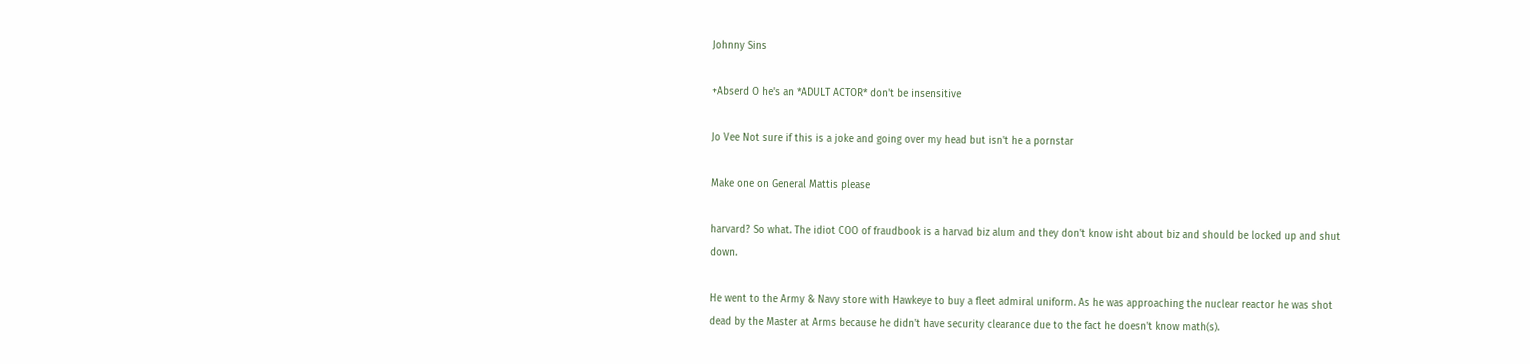Johnny Sins

+Abserd O he's an *ADULT ACTOR* don't be insensitive

Jo Vee Not sure if this is a joke and going over my head but isn't he a pornstar

Make one on General Mattis please

harvard? So what. The idiot COO of fraudbook is a harvad biz alum and they don't know isht about biz and should be locked up and shut down.

He went to the Army & Navy store with Hawkeye to buy a fleet admiral uniform. As he was approaching the nuclear reactor he was shot dead by the Master at Arms because he didn't have security clearance due to the fact he doesn't know math(s).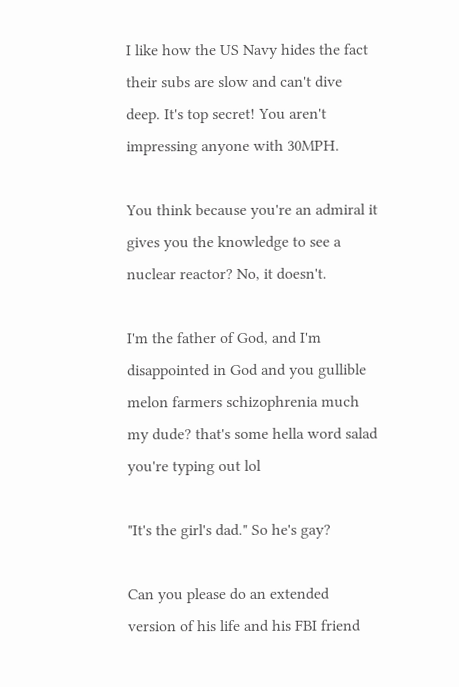I like how the US Navy hides the fact their subs are slow and can't dive deep. It's top secret! You aren't impressing anyone with 30MPH.

You think because you're an admiral it gives you the knowledge to see a nuclear reactor? No, it doesn't.

I'm the father of God, and I'm disappointed in God and you gullible melon farmers schizophrenia much my dude? that's some hella word salad you're typing out lol

"It's the girl's dad." So he's gay?

Can you please do an extended version of his life and his FBI friend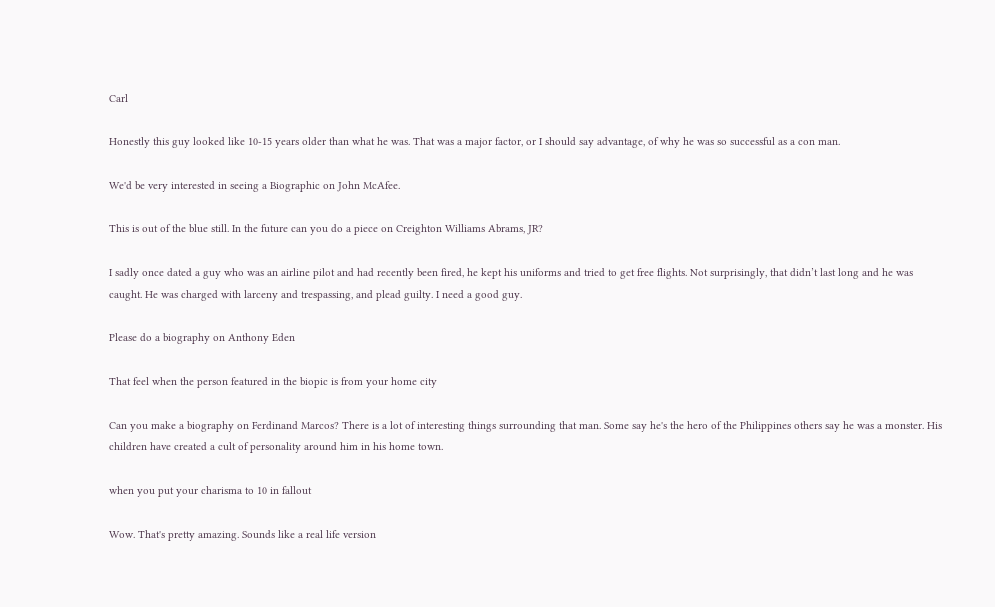Carl

Honestly this guy looked like 10-15 years older than what he was. That was a major factor, or I should say advantage, of why he was so successful as a con man.

We'd be very interested in seeing a Biographic on John McAfee.

This is out of the blue still. In the future can you do a piece on Creighton Williams Abrams, JR?

I sadly once dated a guy who was an airline pilot and had recently been fired, he kept his uniforms and tried to get free flights. Not surprisingly, that didn’t last long and he was caught. He was charged with larceny and trespassing, and plead guilty. I need a good guy.

Please do a biography on Anthony Eden

That feel when the person featured in the biopic is from your home city

Can you make a biography on Ferdinand Marcos? There is a lot of interesting things surrounding that man. Some say he's the hero of the Philippines others say he was a monster. His children have created a cult of personality around him in his home town.

when you put your charisma to 10 in fallout

Wow. That's pretty amazing. Sounds like a real life version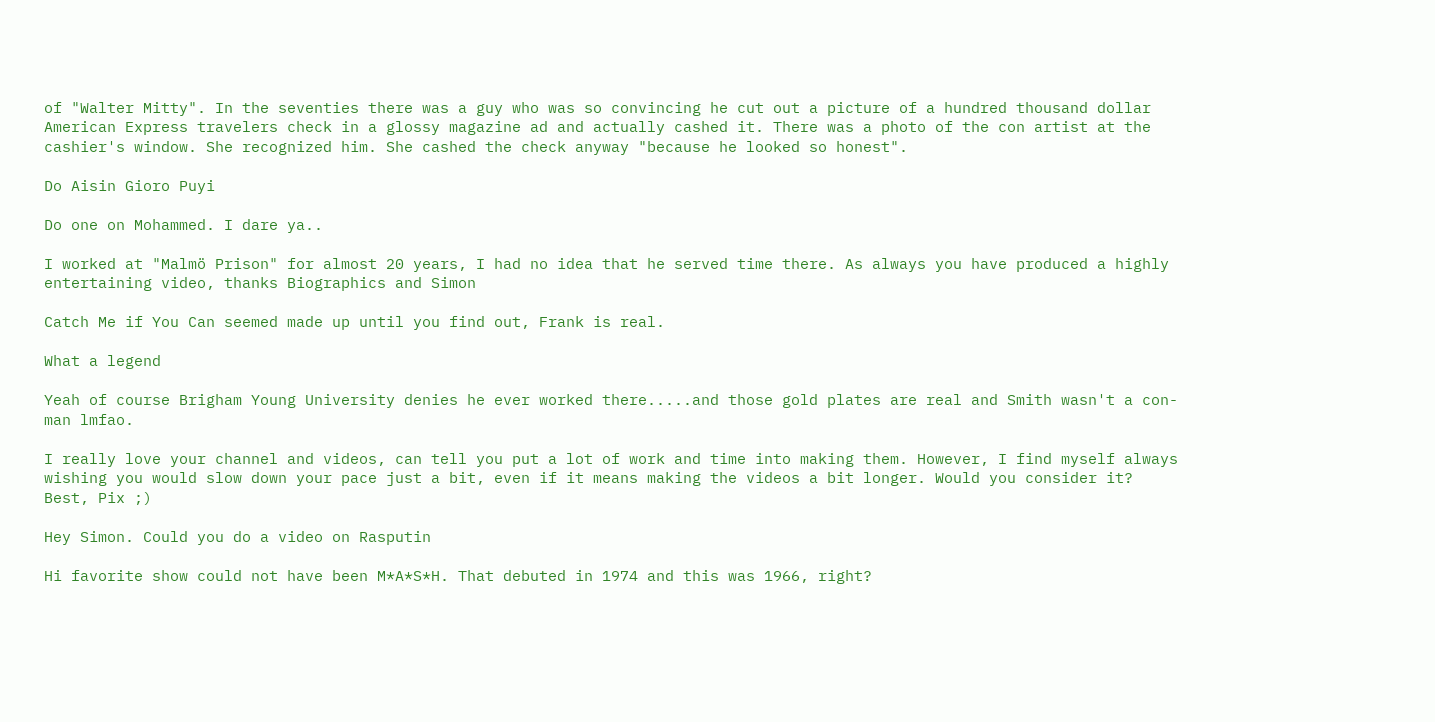of "Walter Mitty". In the seventies there was a guy who was so convincing he cut out a picture of a hundred thousand dollar American Express travelers check in a glossy magazine ad and actually cashed it. There was a photo of the con artist at the cashier's window. She recognized him. She cashed the check anyway "because he looked so honest".

Do Aisin Gioro Puyi

Do one on Mohammed. I dare ya..

I worked at "Malmö Prison" for almost 20 years, I had no idea that he served time there. As always you have produced a highly entertaining video, thanks Biographics and Simon

Catch Me if You Can seemed made up until you find out, Frank is real.

What a legend

Yeah of course Brigham Young University denies he ever worked there.....and those gold plates are real and Smith wasn't a con-man lmfao.

I really love your channel and videos, can tell you put a lot of work and time into making them. However, I find myself always wishing you would slow down your pace just a bit, even if it means making the videos a bit longer. Would you consider it? Best, Pix ;)

Hey Simon. Could you do a video on Rasputin

Hi favorite show could not have been M*A*S*H. That debuted in 1974 and this was 1966, right?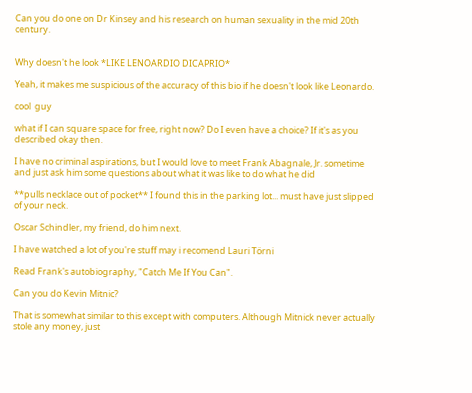Can you do one on Dr Kinsey and his research on human sexuality in the mid 20th century.


Why doesn't he look *LIKE LENOARDIO DICAPRIO*

Yeah, it makes me suspicious of the accuracy of this bio if he doesn't look like Leonardo.

cool  guy

what if I can square space for free, right now? Do I even have a choice? If it's as you described okay then.

I have no criminal aspirations, but I would love to meet Frank Abagnale, Jr. sometime and just ask him some questions about what it was like to do what he did

**pulls necklace out of pocket** I found this in the parking lot... must have just slipped of your neck.

Oscar Schindler, my friend, do him next.

I have watched a lot of you're stuff may i recomend Lauri Törni

Read Frank's autobiography, "Catch Me If You Can".

Can you do Kevin Mitnic?

That is somewhat similar to this except with computers. Although Mitnick never actually stole any money, just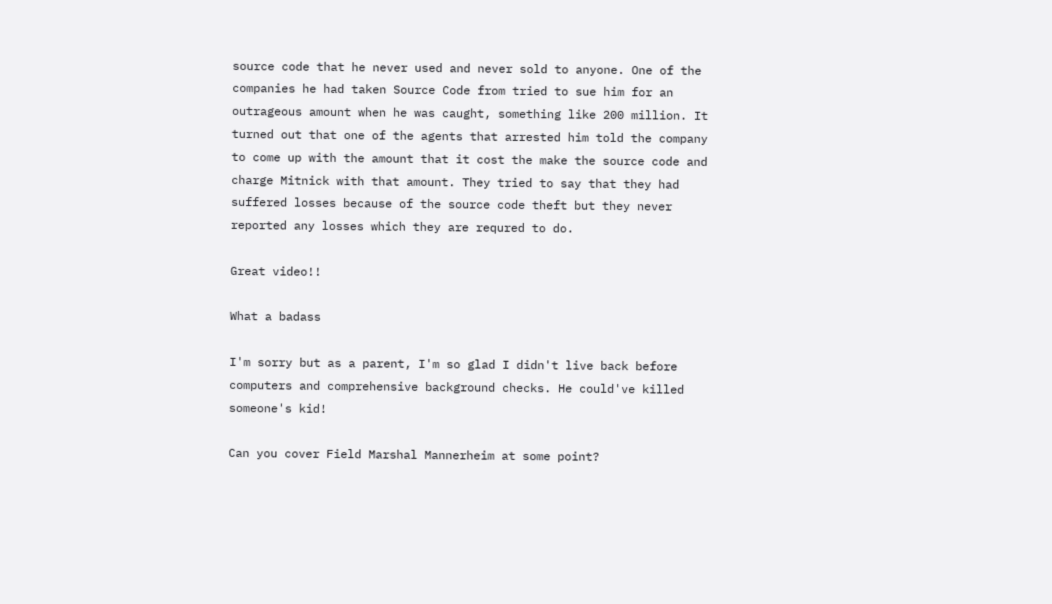source code that he never used and never sold to anyone. One of the companies he had taken Source Code from tried to sue him for an outrageous amount when he was caught, something like 200 million. It turned out that one of the agents that arrested him told the company to come up with the amount that it cost the make the source code and charge Mitnick with that amount. They tried to say that they had suffered losses because of the source code theft but they never reported any losses which they are requred to do.

Great video!!

What a badass

I'm sorry but as a parent, I'm so glad I didn't live back before computers and comprehensive background checks. He could've killed someone's kid!

Can you cover Field Marshal Mannerheim at some point?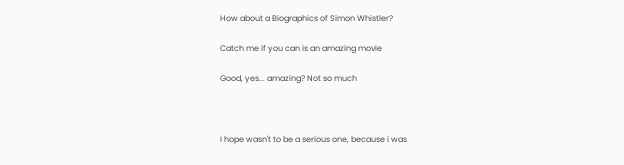How about a Biographics of Simon Whistler?

Catch me if you can is an amazing movie

Good, yes... amazing? Not so much



I hope wasn't to be a serious one, because i was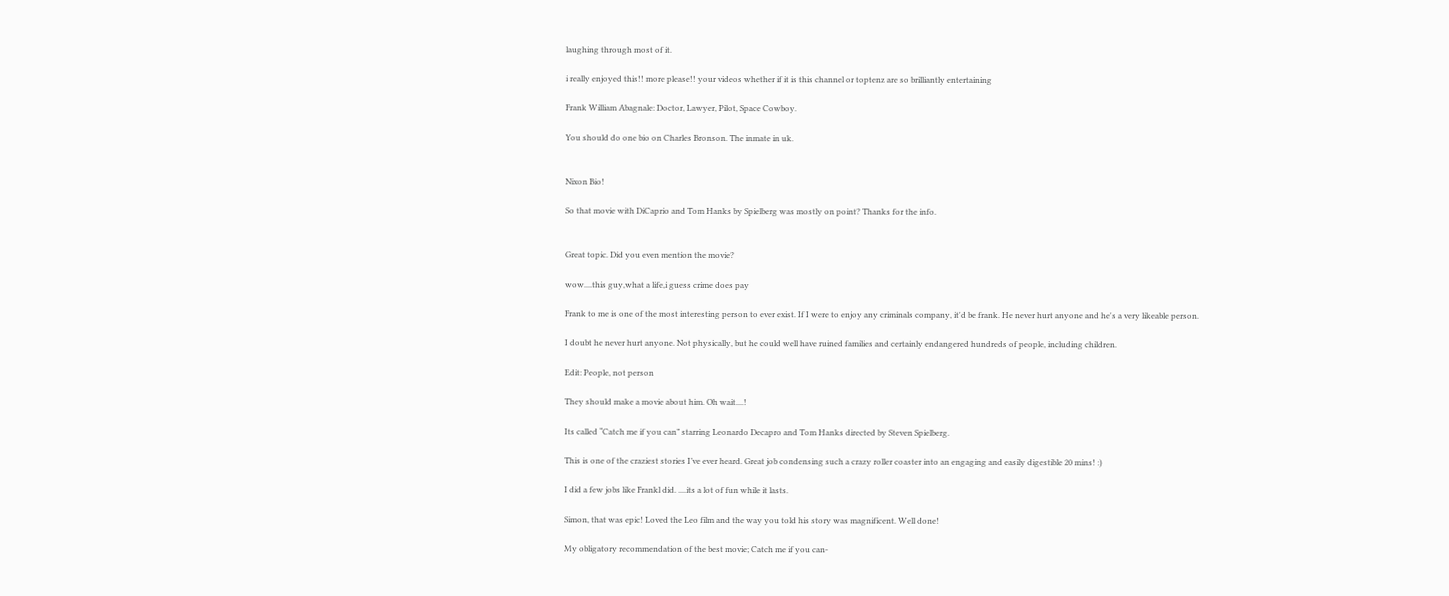laughing through most of it.

i really enjoyed this!! more please!! your videos whether if it is this channel or toptenz are so brilliantly entertaining

Frank William Abagnale: Doctor, Lawyer, Pilot, Space Cowboy.

You should do one bio on Charles Bronson. The inmate in uk.


Nixon Bio!

So that movie with DiCaprio and Tom Hanks by Spielberg was mostly on point? Thanks for the info.


Great topic. Did you even mention the movie?

wow....this guy,what a life,i guess crime does pay

Frank to me is one of the most interesting person to ever exist. If I were to enjoy any criminals company, it'd be frank. He never hurt anyone and he's a very likeable person.

I doubt he never hurt anyone. Not physically, but he could well have ruined families and certainly endangered hundreds of people, including children.

Edit: People, not person

They should make a movie about him. Oh wait....!

Its called “Catch me if you can” starring Leonardo Decapro and Tom Hanks directed by Steven Spielberg.

This is one of the craziest stories I’ve ever heard. Great job condensing such a crazy roller coaster into an engaging and easily digestible 20 mins! :)

I did a few jobs like Frankl did. ....its a lot of fun while it lasts.

Simon, that was epic! Loved the Leo film and the way you told his story was magnificent. Well done!

My obligatory recommendation of the best movie; Catch me if you can-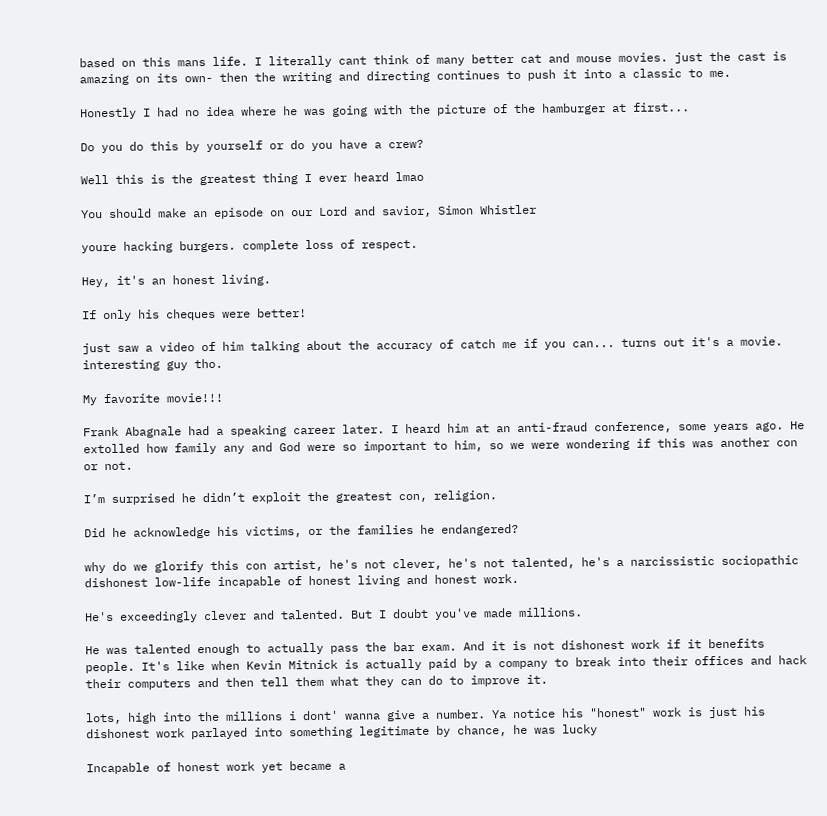based on this mans life. I literally cant think of many better cat and mouse movies. just the cast is amazing on its own- then the writing and directing continues to push it into a classic to me.

Honestly I had no idea where he was going with the picture of the hamburger at first...

Do you do this by yourself or do you have a crew?

Well this is the greatest thing I ever heard lmao

You should make an episode on our Lord and savior, Simon Whistler

youre hacking burgers. complete loss of respect.

Hey, it's an honest living.

If only his cheques were better!

just saw a video of him talking about the accuracy of catch me if you can... turns out it's a movie. interesting guy tho.

My favorite movie!!!

Frank Abagnale had a speaking career later. I heard him at an anti-fraud conference, some years ago. He extolled how family any and God were so important to him, so we were wondering if this was another con or not.

I’m surprised he didn’t exploit the greatest con, religion.

Did he acknowledge his victims, or the families he endangered?

why do we glorify this con artist, he's not clever, he's not talented, he's a narcissistic sociopathic dishonest low-life incapable of honest living and honest work.

He's exceedingly clever and talented. But I doubt you've made millions.

He was talented enough to actually pass the bar exam. And it is not dishonest work if it benefits people. It's like when Kevin Mitnick is actually paid by a company to break into their offices and hack their computers and then tell them what they can do to improve it.

lots, high into the millions i dont' wanna give a number. Ya notice his "honest" work is just his dishonest work parlayed into something legitimate by chance, he was lucky

Incapable of honest work yet became a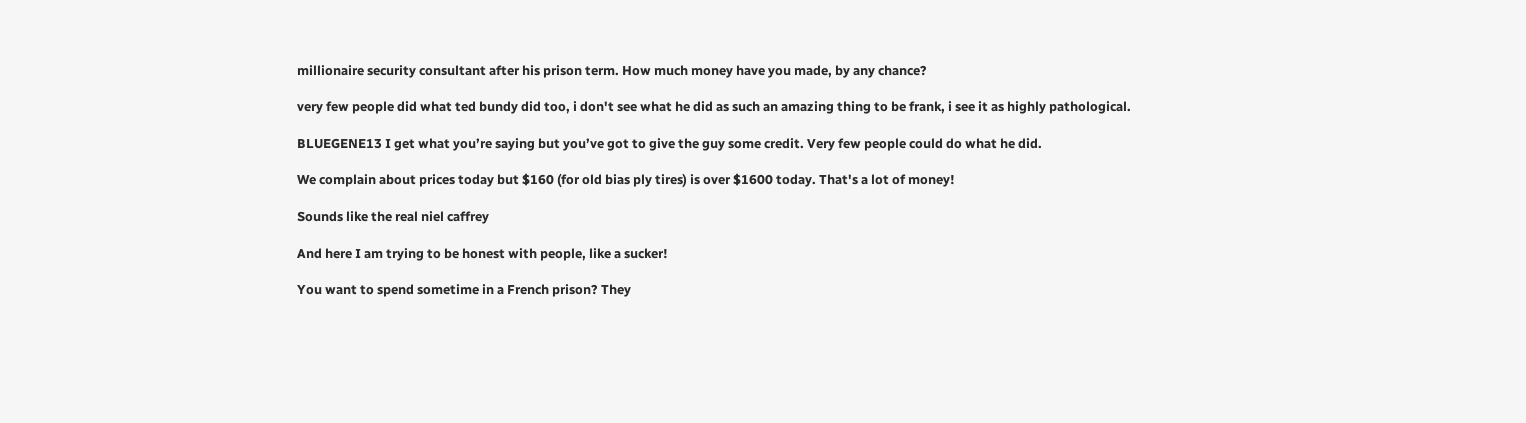millionaire security consultant after his prison term. How much money have you made, by any chance?

very few people did what ted bundy did too, i don't see what he did as such an amazing thing to be frank, i see it as highly pathological.

BLUEGENE13 I get what you’re saying but you’ve got to give the guy some credit. Very few people could do what he did.

We complain about prices today but $160 (for old bias ply tires) is over $1600 today. That's a lot of money!

Sounds like the real niel caffrey

And here I am trying to be honest with people, like a sucker!

You want to spend sometime in a French prison? They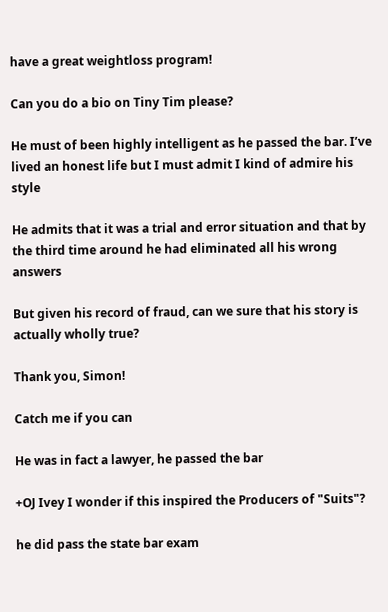have a great weightloss program!

Can you do a bio on Tiny Tim please?

He must of been highly intelligent as he passed the bar. I’ve lived an honest life but I must admit I kind of admire his style

He admits that it was a trial and error situation and that by the third time around he had eliminated all his wrong answers

But given his record of fraud, can we sure that his story is actually wholly true?

Thank you, Simon!

Catch me if you can

He was in fact a lawyer, he passed the bar

+OJ Ivey I wonder if this inspired the Producers of "Suits"?

he did pass the state bar exam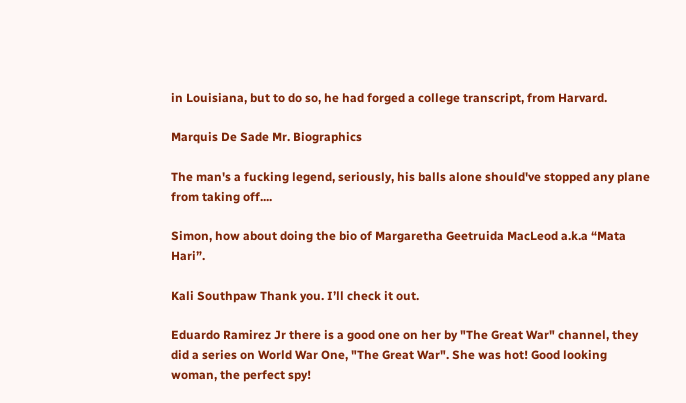in Louisiana, but to do so, he had forged a college transcript, from Harvard.

Marquis De Sade Mr. Biographics

The man's a fucking legend, seriously, his balls alone should've stopped any plane from taking off....

Simon, how about doing the bio of Margaretha Geetruida MacLeod a.k.a “Mata Hari”.

Kali Southpaw Thank you. I’ll check it out.

Eduardo Ramirez Jr there is a good one on her by "The Great War" channel, they did a series on World War One, "The Great War". She was hot! Good looking woman, the perfect spy!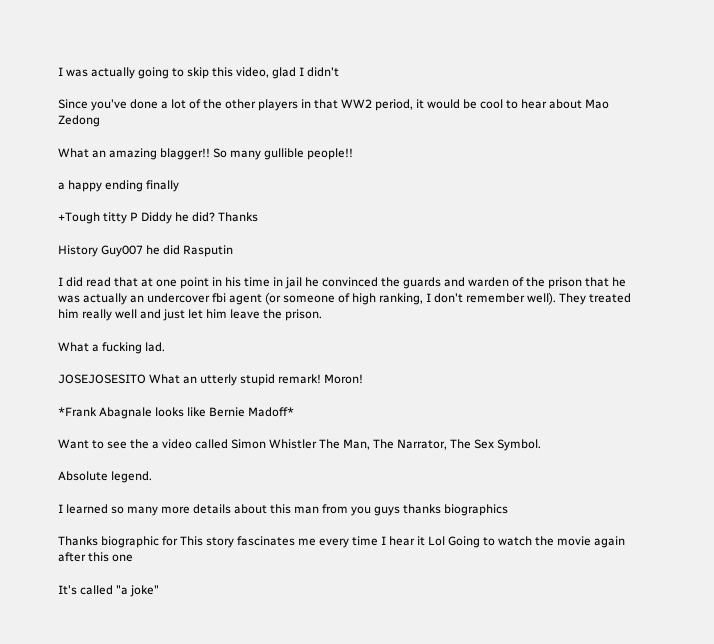I was actually going to skip this video, glad I didn't

Since you've done a lot of the other players in that WW2 period, it would be cool to hear about Mao Zedong

What an amazing blagger!! So many gullible people!!

a happy ending finally

+Tough titty P Diddy he did? Thanks

History Guy007 he did Rasputin

I did read that at one point in his time in jail he convinced the guards and warden of the prison that he was actually an undercover fbi agent (or someone of high ranking, I don't remember well). They treated him really well and just let him leave the prison.

What a fucking lad.

JOSEJOSESITO What an utterly stupid remark! Moron!

*Frank Abagnale looks like Bernie Madoff*

Want to see the a video called Simon Whistler The Man, The Narrator, The Sex Symbol.

Absolute legend.

I learned so many more details about this man from you guys thanks biographics

Thanks biographic for This story fascinates me every time I hear it Lol Going to watch the movie again after this one

It's called "a joke"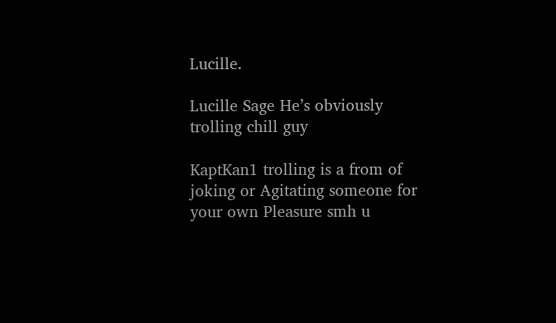Lucille.

Lucille Sage He’s obviously trolling chill guy

KaptKan1 trolling is a from of joking or Agitating someone for your own Pleasure smh u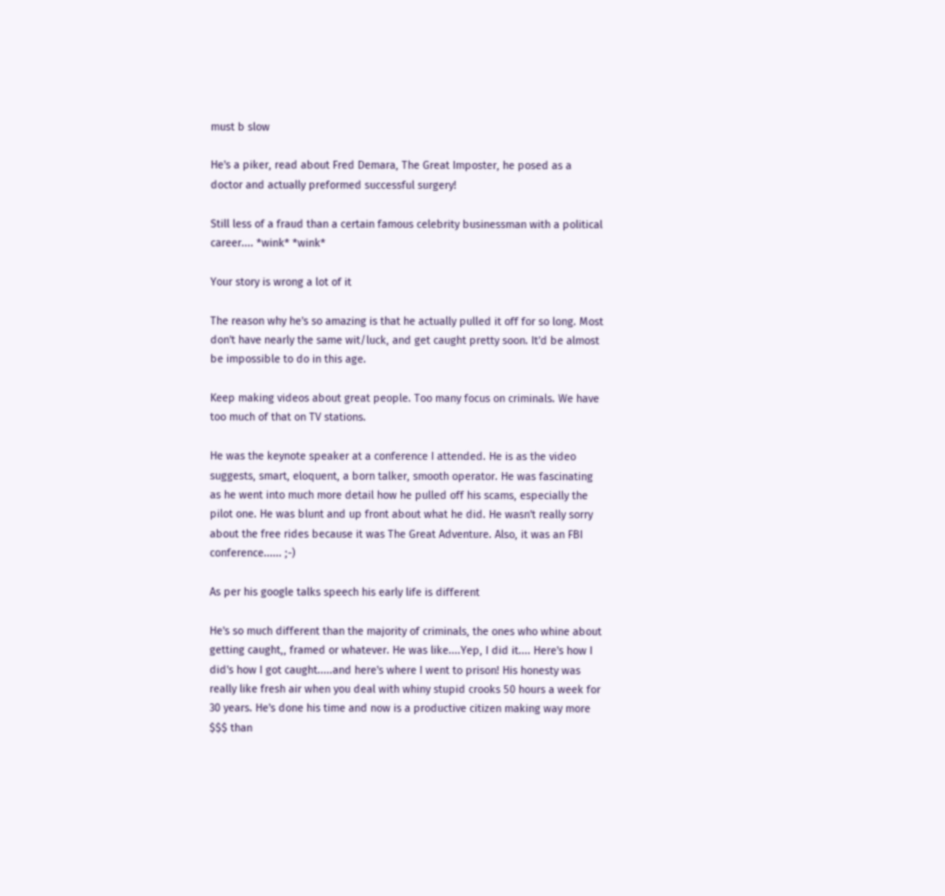must b slow

He's a piker, read about Fred Demara, The Great Imposter, he posed as a doctor and actually preformed successful surgery!

Still less of a fraud than a certain famous celebrity businessman with a political career.... *wink* *wink*

Your story is wrong a lot of it

The reason why he's so amazing is that he actually pulled it off for so long. Most don't have nearly the same wit/luck, and get caught pretty soon. It'd be almost be impossible to do in this age.

Keep making videos about great people. Too many focus on criminals. We have too much of that on TV stations.

He was the keynote speaker at a conference I attended. He is as the video suggests, smart, eloquent, a born talker, smooth operator. He was fascinating as he went into much more detail how he pulled off his scams, especially the pilot one. He was blunt and up front about what he did. He wasn't really sorry about the free rides because it was The Great Adventure. Also, it was an FBI conference...... ;-)

As per his google talks speech his early life is different

He's so much different than the majority of criminals, the ones who whine about getting caught,, framed or whatever. He was like....Yep, I did it.... Here's how I did's how I got caught.....and here's where I went to prison! His honesty was really like fresh air when you deal with whiny stupid crooks 50 hours a week for 30 years. He's done his time and now is a productive citizen making way more $$$ than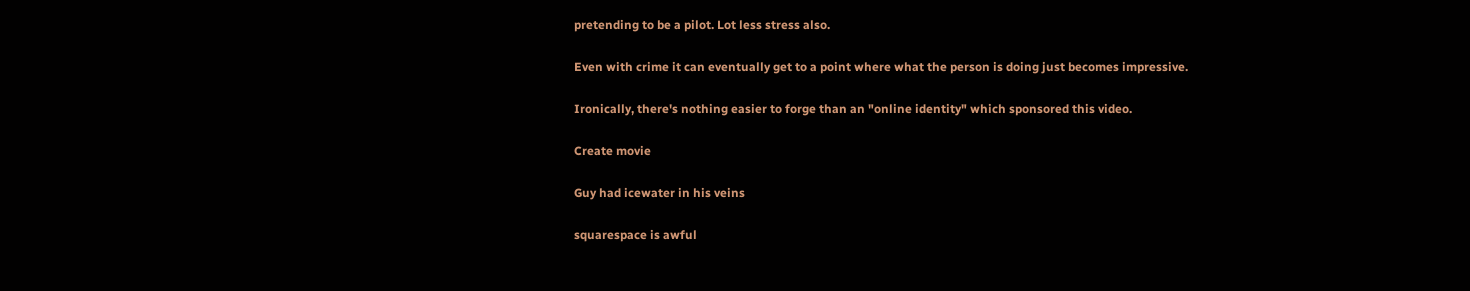pretending to be a pilot. Lot less stress also.

Even with crime it can eventually get to a point where what the person is doing just becomes impressive.

Ironically, there's nothing easier to forge than an "online identity" which sponsored this video.

Create movie

Guy had icewater in his veins

squarespace is awful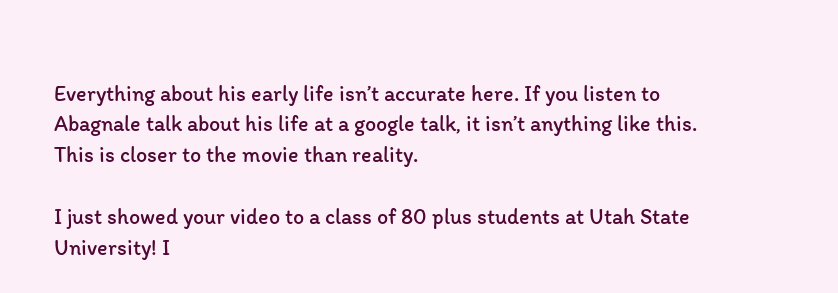Everything about his early life isn’t accurate here. If you listen to Abagnale talk about his life at a google talk, it isn’t anything like this. This is closer to the movie than reality.

I just showed your video to a class of 80 plus students at Utah State University! I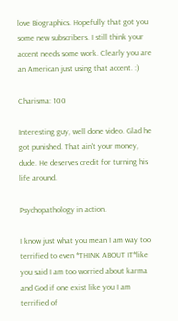love Biographics. Hopefully that got you some new subscribers. I still think your accent needs some work. Clearly you are an American just using that accent. :)

Charisma: 100

Interesting guy, well done video. Glad he got punished. That ain't your money, dude. He deserves credit for turning his life around.

Psychopathology in action.

I know just what you mean I am way too terrified to even *THINK ABOUT IT*like you said I am too worried about karma and God if one exist like you I am terrified of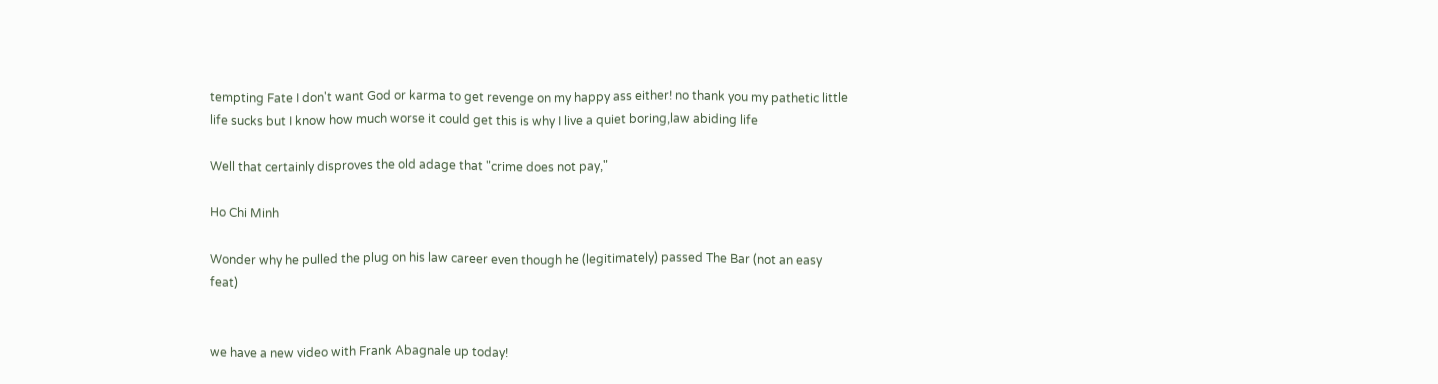tempting Fate I don't want God or karma to get revenge on my happy ass either! no thank you my pathetic little life sucks but I know how much worse it could get this is why I live a quiet boring,law abiding life

Well that certainly disproves the old adage that "crime does not pay,"

Ho Chi Minh

Wonder why he pulled the plug on his law career even though he (legitimately) passed The Bar (not an easy feat)


we have a new video with Frank Abagnale up today!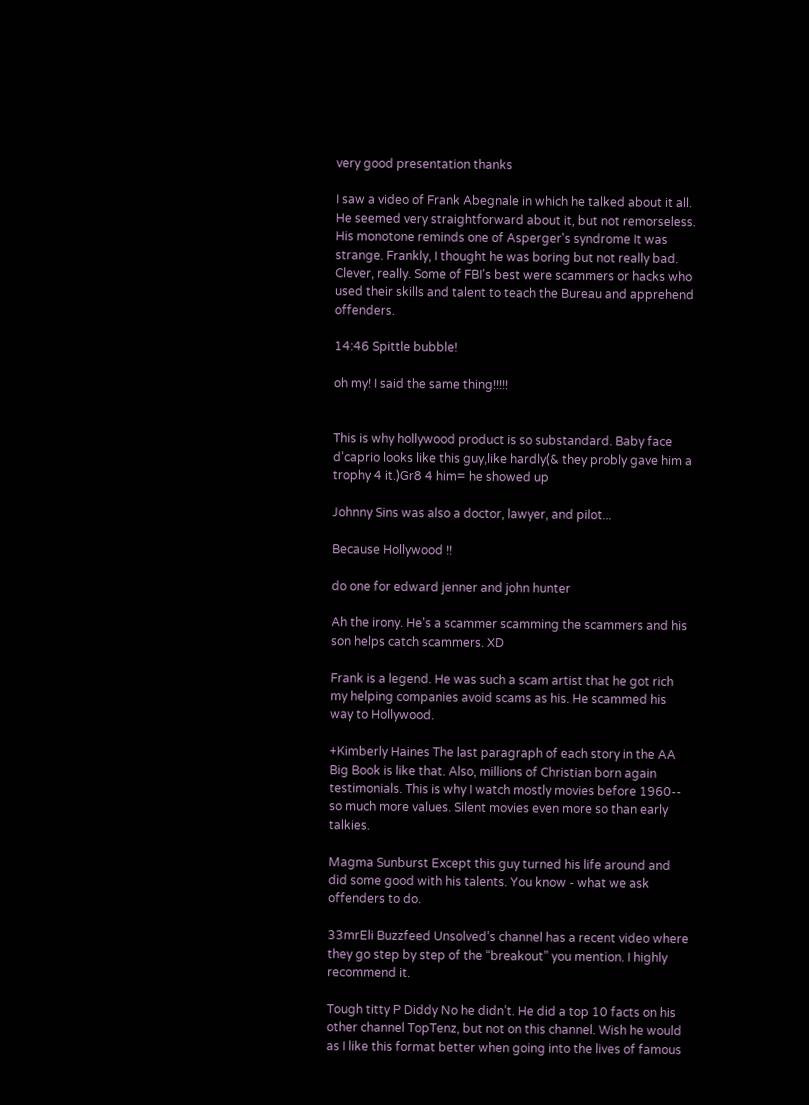very good presentation thanks

I saw a video of Frank Abegnale in which he talked about it all. He seemed very straightforward about it, but not remorseless. His monotone reminds one of Asperger's syndrome It was strange. Frankly, I thought he was boring but not really bad. Clever, really. Some of FBI's best were scammers or hacks who used their skills and talent to teach the Bureau and apprehend offenders.

14:46 Spittle bubble!

oh my! I said the same thing!!!!!


This is why hollywood product is so substandard. Baby face d'caprio looks like this guy,like hardly(& they probly gave him a trophy 4 it.)Gr8 4 him= he showed up

Johnny Sins was also a doctor, lawyer, and pilot...

Because Hollywood !!

do one for edward jenner and john hunter

Ah the irony. He's a scammer scamming the scammers and his son helps catch scammers. XD

Frank is a legend. He was such a scam artist that he got rich my helping companies avoid scams as his. He scammed his way to Hollywood.

+Kimberly Haines The last paragraph of each story in the AA Big Book is like that. Also, millions of Christian born again testimonials. This is why I watch mostly movies before 1960-- so much more values. Silent movies even more so than early talkies.

Magma Sunburst Except this guy turned his life around and did some good with his talents. You know - what we ask offenders to do.

33mrEli Buzzfeed Unsolved’s channel has a recent video where they go step by step of the “breakout” you mention. I highly recommend it.

Tough titty P Diddy No he didn’t. He did a top 10 facts on his other channel TopTenz, but not on this channel. Wish he would as I like this format better when going into the lives of famous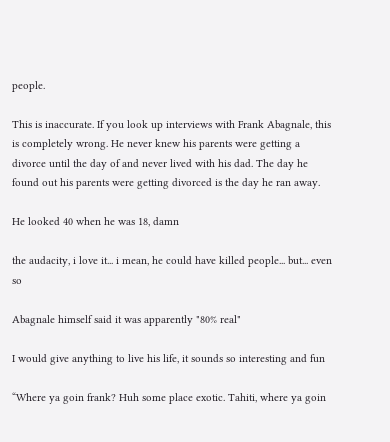people.

This is inaccurate. If you look up interviews with Frank Abagnale, this is completely wrong. He never knew his parents were getting a divorce until the day of and never lived with his dad. The day he found out his parents were getting divorced is the day he ran away.

He looked 40 when he was 18, damn

the audacity, i love it... i mean, he could have killed people... but... even so

Abagnale himself said it was apparently "80% real"

I would give anything to live his life, it sounds so interesting and fun

“Where ya goin frank? Huh some place exotic. Tahiti, where ya goin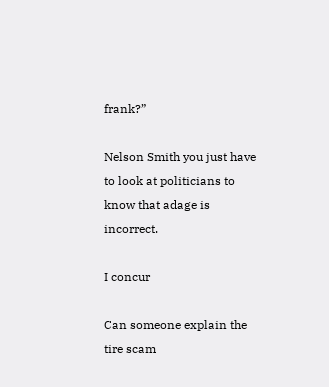frank?”

Nelson Smith you just have to look at politicians to know that adage is incorrect.

I concur

Can someone explain the tire scam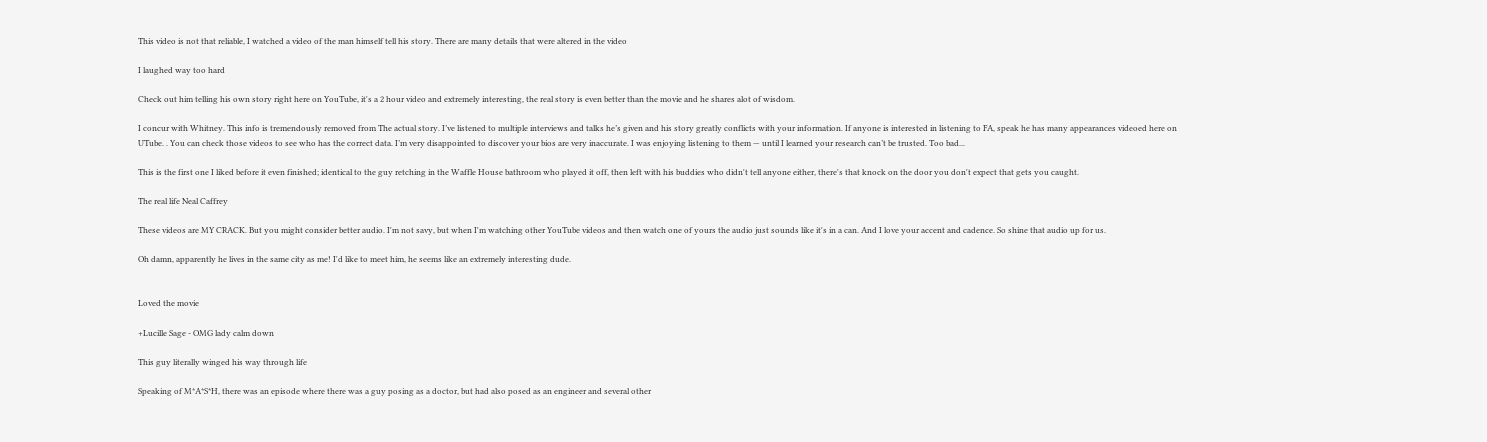This video is not that reliable, I watched a video of the man himself tell his story. There are many details that were altered in the video

I laughed way too hard

Check out him telling his own story right here on YouTube, it's a 2 hour video and extremely interesting, the real story is even better than the movie and he shares alot of wisdom.

I concur with Whitney. This info is tremendously removed from The actual story. I’ve listened to multiple interviews and talks he’s given and his story greatly conflicts with your information. If anyone is interested in listening to FA, speak he has many appearances videoed here on UTube. . You can check those videos to see who has the correct data. I’m very disappointed to discover your bios are very inaccurate. I was enjoying listening to them — until I learned your research can’t be trusted. Too bad...

This is the first one I liked before it even finished; identical to the guy retching in the Waffle House bathroom who played it off, then left with his buddies who didn't tell anyone either, there's that knock on the door you don't expect that gets you caught.

The real life Neal Caffrey

These videos are MY CRACK. But you might consider better audio. I'm not savy, but when I'm watching other YouTube videos and then watch one of yours the audio just sounds like it's in a can. And I love your accent and cadence. So shine that audio up for us.

Oh damn, apparently he lives in the same city as me! I'd like to meet him, he seems like an extremely interesting dude.


Loved the movie

+Lucille Sage - OMG lady calm down

This guy literally winged his way through life

Speaking of M*A*S*H, there was an episode where there was a guy posing as a doctor, but had also posed as an engineer and several other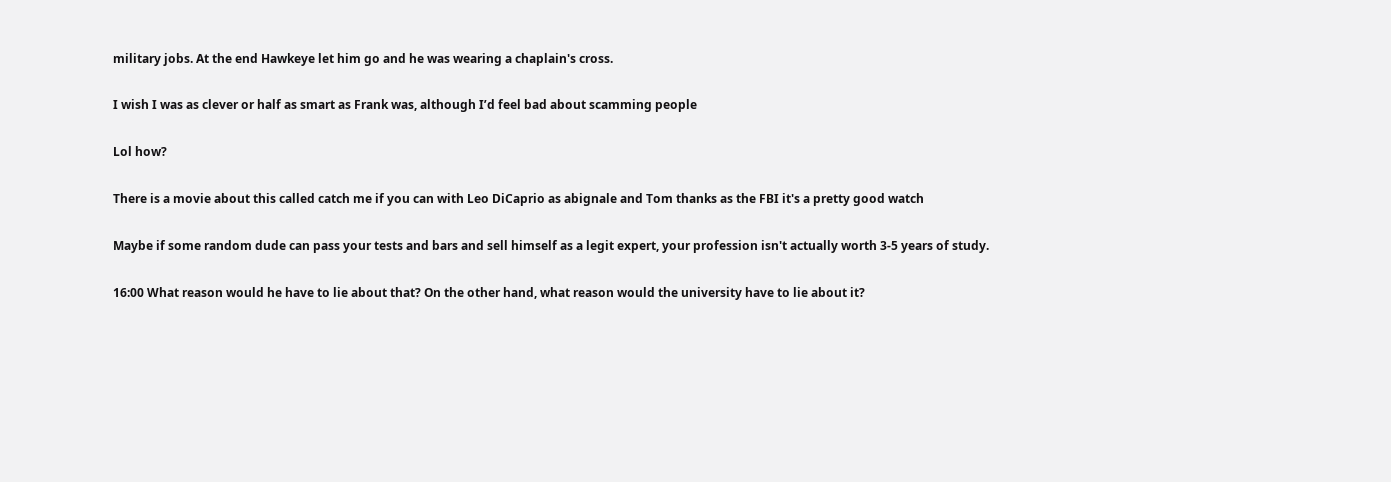military jobs. At the end Hawkeye let him go and he was wearing a chaplain's cross.

I wish I was as clever or half as smart as Frank was, although I’d feel bad about scamming people

Lol how?

There is a movie about this called catch me if you can with Leo DiCaprio as abignale and Tom thanks as the FBI it's a pretty good watch

Maybe if some random dude can pass your tests and bars and sell himself as a legit expert, your profession isn't actually worth 3-5 years of study.

16:00 What reason would he have to lie about that? On the other hand, what reason would the university have to lie about it?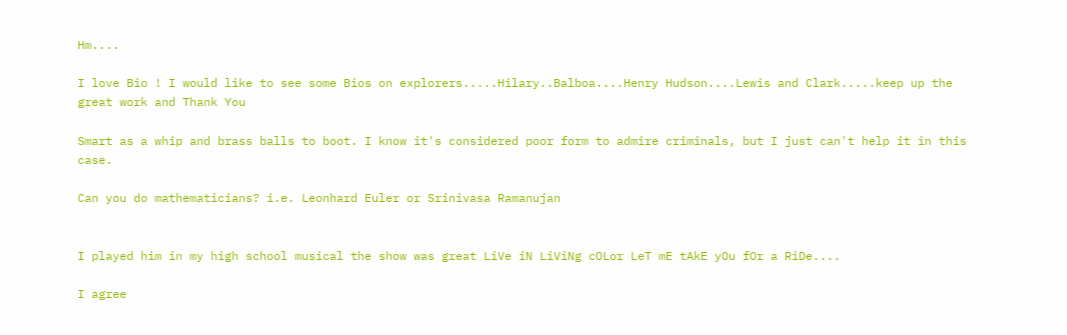Hm....

I love Bio ! I would like to see some Bios on explorers.....Hilary..Balboa....Henry Hudson....Lewis and Clark.....keep up the great work and Thank You

Smart as a whip and brass balls to boot. I know it's considered poor form to admire criminals, but I just can't help it in this case.

Can you do mathematicians? i.e. Leonhard Euler or Srinivasa Ramanujan


I played him in my high school musical the show was great LiVe iN LiViNg cOLor LeT mE tAkE yOu fOr a RiDe....

I agree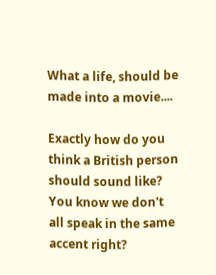What a life, should be made into a movie....

Exactly how do you think a British person should sound like? You know we don't all speak in the same accent right?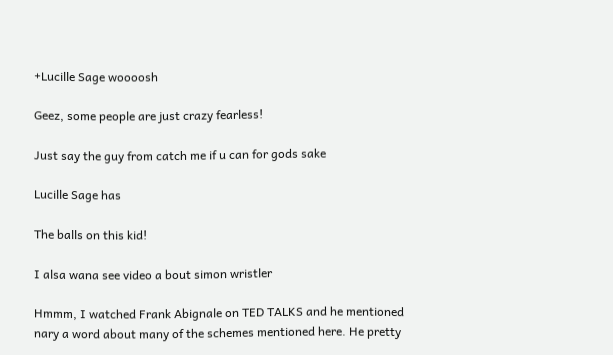+Lucille Sage woooosh

Geez, some people are just crazy fearless!

Just say the guy from catch me if u can for gods sake

Lucille Sage has

The balls on this kid!

I alsa wana see video a bout simon wristler

Hmmm, I watched Frank Abignale on TED TALKS and he mentioned nary a word about many of the schemes mentioned here. He pretty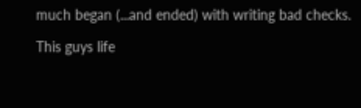much began (...and ended) with writing bad checks.

This guys life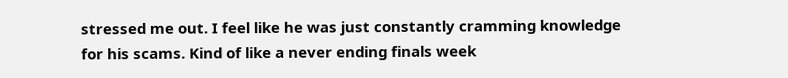stressed me out. I feel like he was just constantly cramming knowledge for his scams. Kind of like a never ending finals week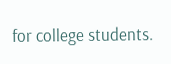for college students.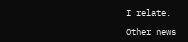I relate.

Other news